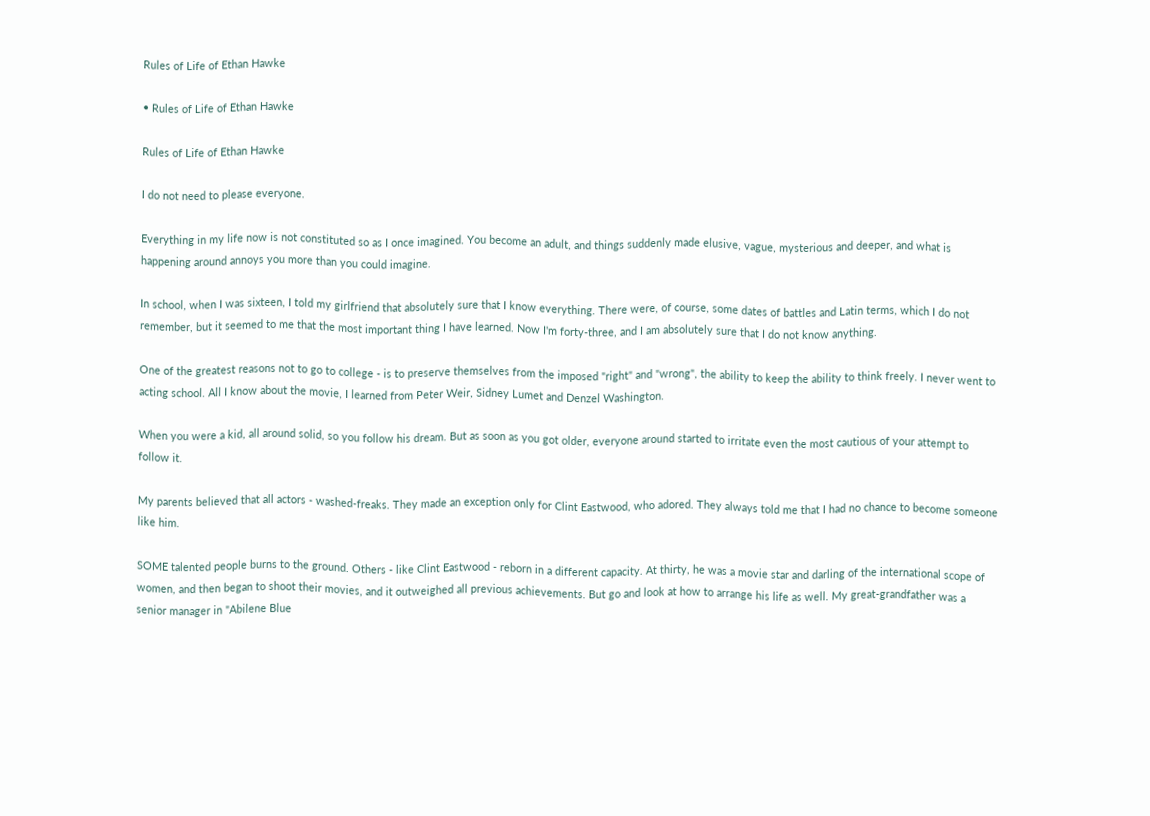Rules of Life of Ethan Hawke

• Rules of Life of Ethan Hawke

Rules of Life of Ethan Hawke

I do not need to please everyone.

Everything in my life now is not constituted so as I once imagined. You become an adult, and things suddenly made elusive, vague, mysterious and deeper, and what is happening around annoys you more than you could imagine.

In school, when I was sixteen, I told my girlfriend that absolutely sure that I know everything. There were, of course, some dates of battles and Latin terms, which I do not remember, but it seemed to me that the most important thing I have learned. Now I'm forty-three, and I am absolutely sure that I do not know anything.

One of the greatest reasons not to go to college - is to preserve themselves from the imposed "right" and "wrong", the ability to keep the ability to think freely. I never went to acting school. All I know about the movie, I learned from Peter Weir, Sidney Lumet and Denzel Washington.

When you were a kid, all around solid, so you follow his dream. But as soon as you got older, everyone around started to irritate even the most cautious of your attempt to follow it.

My parents believed that all actors - washed-freaks. They made an exception only for Clint Eastwood, who adored. They always told me that I had no chance to become someone like him.

SOME talented people burns to the ground. Others - like Clint Eastwood - reborn in a different capacity. At thirty, he was a movie star and darling of the international scope of women, and then began to shoot their movies, and it outweighed all previous achievements. But go and look at how to arrange his life as well. My great-grandfather was a senior manager in "Abilene Blue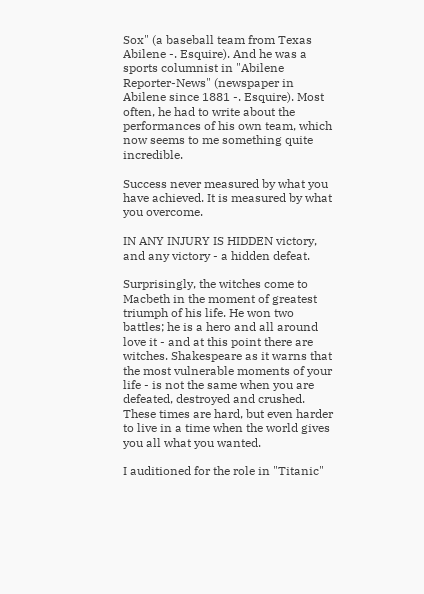Sox" (a baseball team from Texas Abilene -. Esquire). And he was a sports columnist in "Abilene Reporter-News" (newspaper in Abilene since 1881 -. Esquire). Most often, he had to write about the performances of his own team, which now seems to me something quite incredible.

Success never measured by what you have achieved. It is measured by what you overcome.

IN ANY INJURY IS HIDDEN victory, and any victory - a hidden defeat.

Surprisingly, the witches come to Macbeth in the moment of greatest triumph of his life. He won two battles; he is a hero and all around love it - and at this point there are witches. Shakespeare as it warns that the most vulnerable moments of your life - is not the same when you are defeated, destroyed and crushed. These times are hard, but even harder to live in a time when the world gives you all what you wanted.

I auditioned for the role in "Titanic"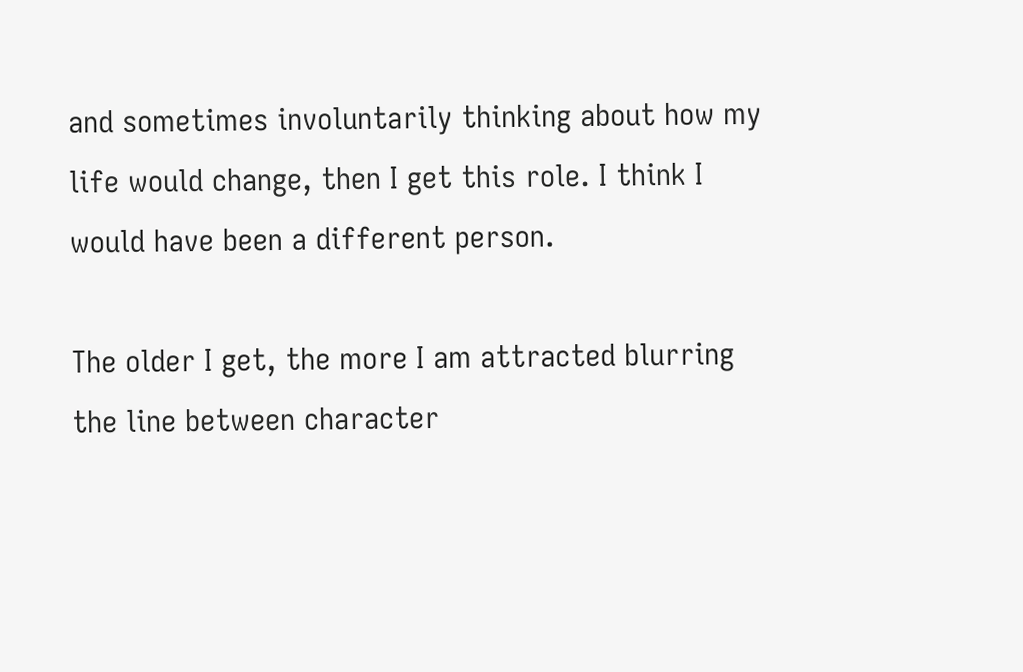and sometimes involuntarily thinking about how my life would change, then I get this role. I think I would have been a different person.

The older I get, the more I am attracted blurring the line between character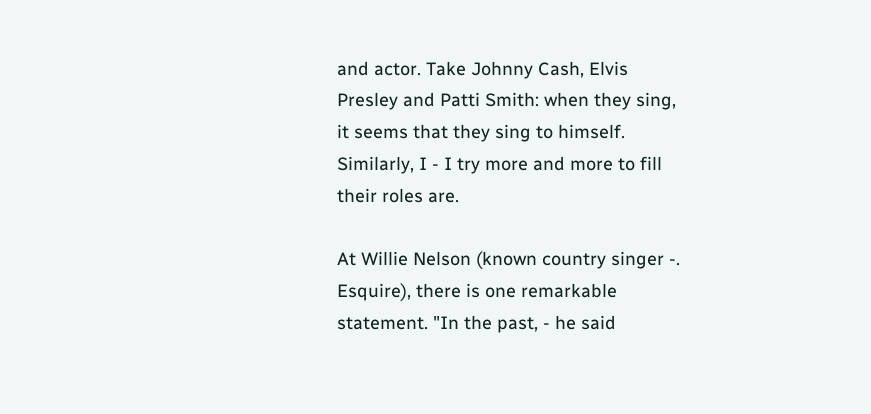and actor. Take Johnny Cash, Elvis Presley and Patti Smith: when they sing, it seems that they sing to himself. Similarly, I - I try more and more to fill their roles are.

At Willie Nelson (known country singer -. Esquire), there is one remarkable statement. "In the past, - he said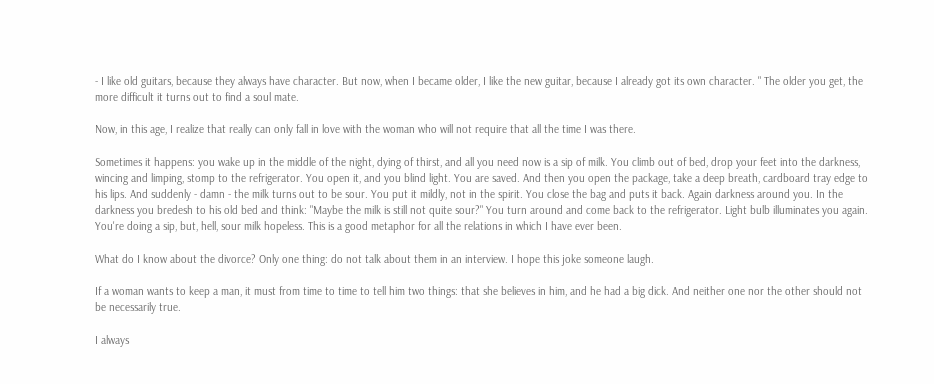- I like old guitars, because they always have character. But now, when I became older, I like the new guitar, because I already got its own character. " The older you get, the more difficult it turns out to find a soul mate.

Now, in this age, I realize that really can only fall in love with the woman who will not require that all the time I was there.

Sometimes it happens: you wake up in the middle of the night, dying of thirst, and all you need now is a sip of milk. You climb out of bed, drop your feet into the darkness, wincing and limping, stomp to the refrigerator. You open it, and you blind light. You are saved. And then you open the package, take a deep breath, cardboard tray edge to his lips. And suddenly - damn - the milk turns out to be sour. You put it mildly, not in the spirit. You close the bag and puts it back. Again darkness around you. In the darkness you bredesh to his old bed and think: "Maybe the milk is still not quite sour?" You turn around and come back to the refrigerator. Light bulb illuminates you again. You're doing a sip, but, hell, sour milk hopeless. This is a good metaphor for all the relations in which I have ever been.

What do I know about the divorce? Only one thing: do not talk about them in an interview. I hope this joke someone laugh.

If a woman wants to keep a man, it must from time to time to tell him two things: that she believes in him, and he had a big dick. And neither one nor the other should not be necessarily true.

I always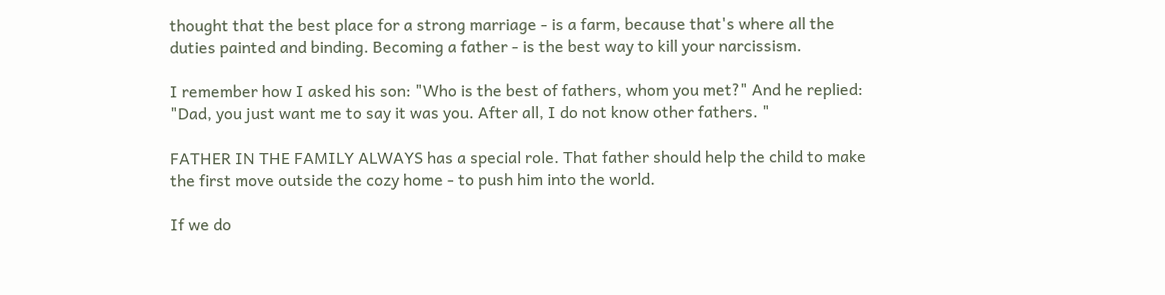thought that the best place for a strong marriage - is a farm, because that's where all the duties painted and binding. Becoming a father - is the best way to kill your narcissism.

I remember how I asked his son: "Who is the best of fathers, whom you met?" And he replied: "Dad, you just want me to say it was you. After all, I do not know other fathers. "

FATHER IN THE FAMILY ALWAYS has a special role. That father should help the child to make the first move outside the cozy home - to push him into the world.

If we do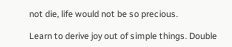not die, life would not be so precious.

Learn to derive joy out of simple things. Double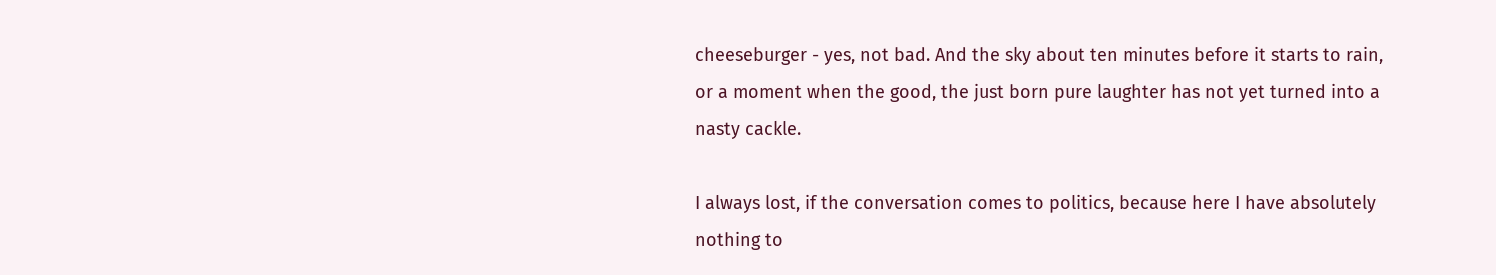cheeseburger - yes, not bad. And the sky about ten minutes before it starts to rain, or a moment when the good, the just born pure laughter has not yet turned into a nasty cackle.

I always lost, if the conversation comes to politics, because here I have absolutely nothing to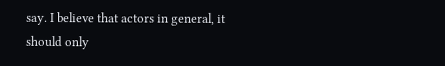say. I believe that actors in general, it should only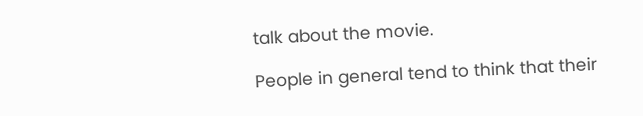talk about the movie.

People in general tend to think that their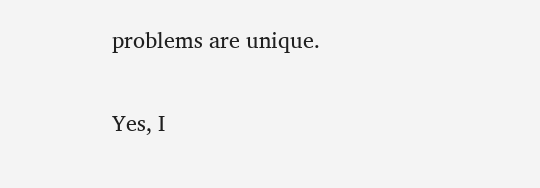problems are unique.

Yes, I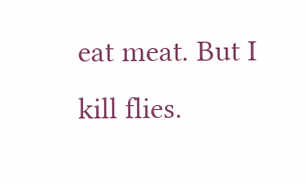eat meat. But I kill flies.